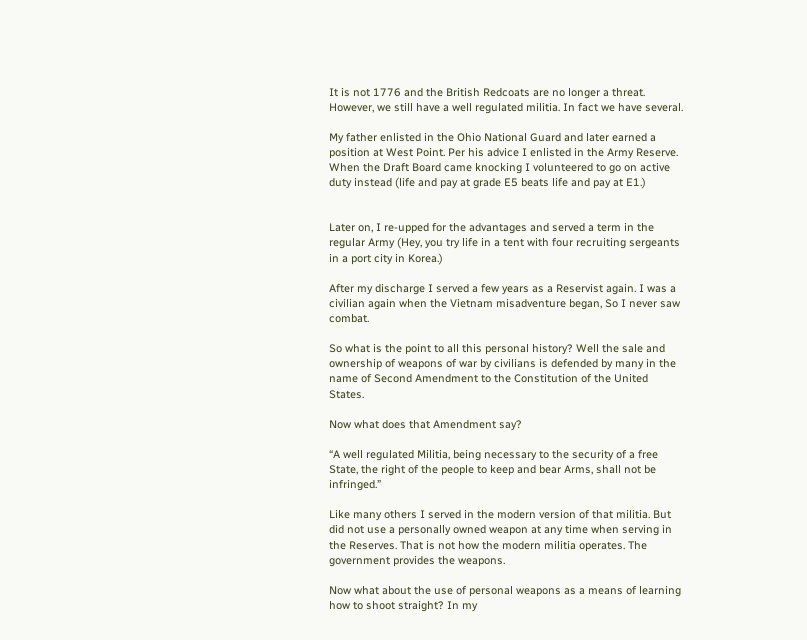It is not 1776 and the British Redcoats are no longer a threat. However, we still have a well regulated militia. In fact we have several.

My father enlisted in the Ohio National Guard and later earned a position at West Point. Per his advice I enlisted in the Army Reserve. When the Draft Board came knocking I volunteered to go on active duty instead (life and pay at grade E5 beats life and pay at E1.)


Later on, I re-upped for the advantages and served a term in the regular Army (Hey, you try life in a tent with four recruiting sergeants in a port city in Korea.)

After my discharge I served a few years as a Reservist again. I was a civilian again when the Vietnam misadventure began, So I never saw combat.

So what is the point to all this personal history? Well the sale and ownership of weapons of war by civilians is defended by many in the name of Second Amendment to the Constitution of the United States.

Now what does that Amendment say?

“A well regulated Militia, being necessary to the security of a free State, the right of the people to keep and bear Arms, shall not be infringed.”

Like many others I served in the modern version of that militia. But did not use a personally owned weapon at any time when serving in the Reserves. That is not how the modern militia operates. The government provides the weapons.

Now what about the use of personal weapons as a means of learning how to shoot straight? In my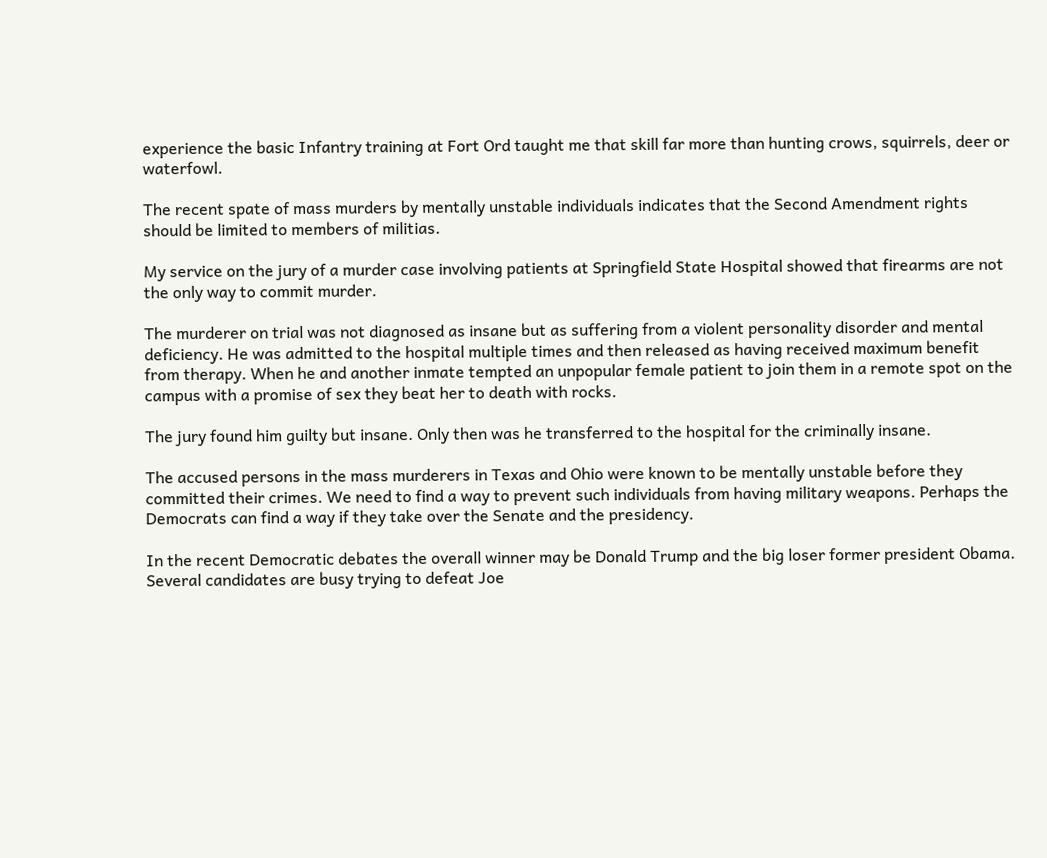experience the basic Infantry training at Fort Ord taught me that skill far more than hunting crows, squirrels, deer or waterfowl.

The recent spate of mass murders by mentally unstable individuals indicates that the Second Amendment rights should be limited to members of militias.

My service on the jury of a murder case involving patients at Springfield State Hospital showed that firearms are not the only way to commit murder.

The murderer on trial was not diagnosed as insane but as suffering from a violent personality disorder and mental deficiency. He was admitted to the hospital multiple times and then released as having received maximum benefit from therapy. When he and another inmate tempted an unpopular female patient to join them in a remote spot on the campus with a promise of sex they beat her to death with rocks.

The jury found him guilty but insane. Only then was he transferred to the hospital for the criminally insane.

The accused persons in the mass murderers in Texas and Ohio were known to be mentally unstable before they committed their crimes. We need to find a way to prevent such individuals from having military weapons. Perhaps the Democrats can find a way if they take over the Senate and the presidency.

In the recent Democratic debates the overall winner may be Donald Trump and the big loser former president Obama. Several candidates are busy trying to defeat Joe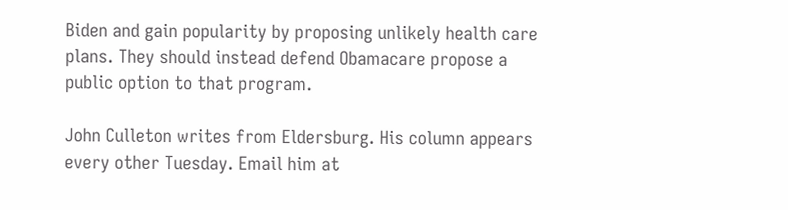Biden and gain popularity by proposing unlikely health care plans. They should instead defend Obamacare propose a public option to that program.

John Culleton writes from Eldersburg. His column appears every other Tuesday. Email him at